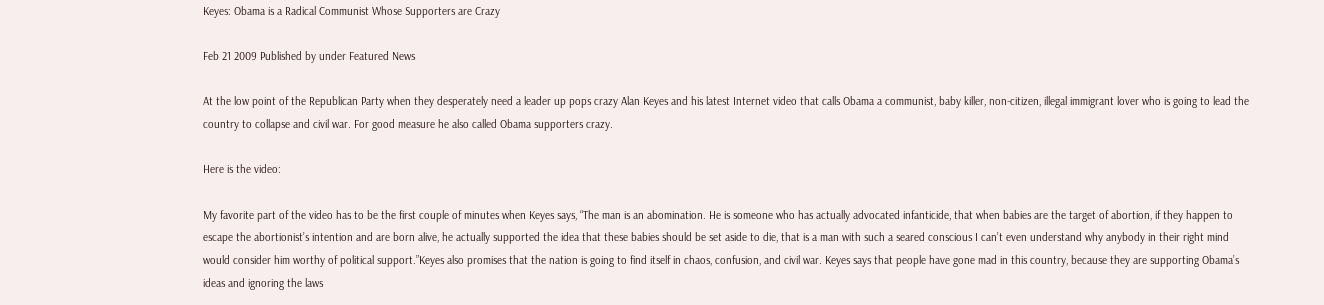Keyes: Obama is a Radical Communist Whose Supporters are Crazy

Feb 21 2009 Published by under Featured News

At the low point of the Republican Party when they desperately need a leader up pops crazy Alan Keyes and his latest Internet video that calls Obama a communist, baby killer, non-citizen, illegal immigrant lover who is going to lead the country to collapse and civil war. For good measure he also called Obama supporters crazy.

Here is the video:

My favorite part of the video has to be the first couple of minutes when Keyes says, “The man is an abomination. He is someone who has actually advocated infanticide, that when babies are the target of abortion, if they happen to escape the abortionist’s intention and are born alive, he actually supported the idea that these babies should be set aside to die, that is a man with such a seared conscious I can’t even understand why anybody in their right mind would consider him worthy of political support.”Keyes also promises that the nation is going to find itself in chaos, confusion, and civil war. Keyes says that people have gone mad in this country, because they are supporting Obama’s ideas and ignoring the laws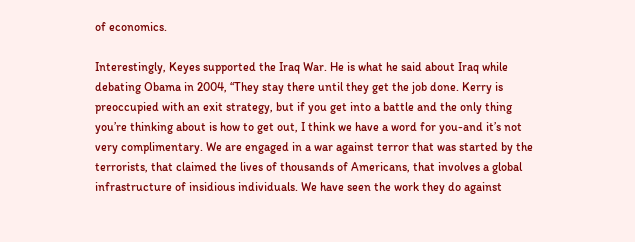of economics.

Interestingly, Keyes supported the Iraq War. He is what he said about Iraq while debating Obama in 2004, “They stay there until they get the job done. Kerry is preoccupied with an exit strategy, but if you get into a battle and the only thing you’re thinking about is how to get out, I think we have a word for you-and it’s not very complimentary. We are engaged in a war against terror that was started by the terrorists, that claimed the lives of thousands of Americans, that involves a global infrastructure of insidious individuals. We have seen the work they do against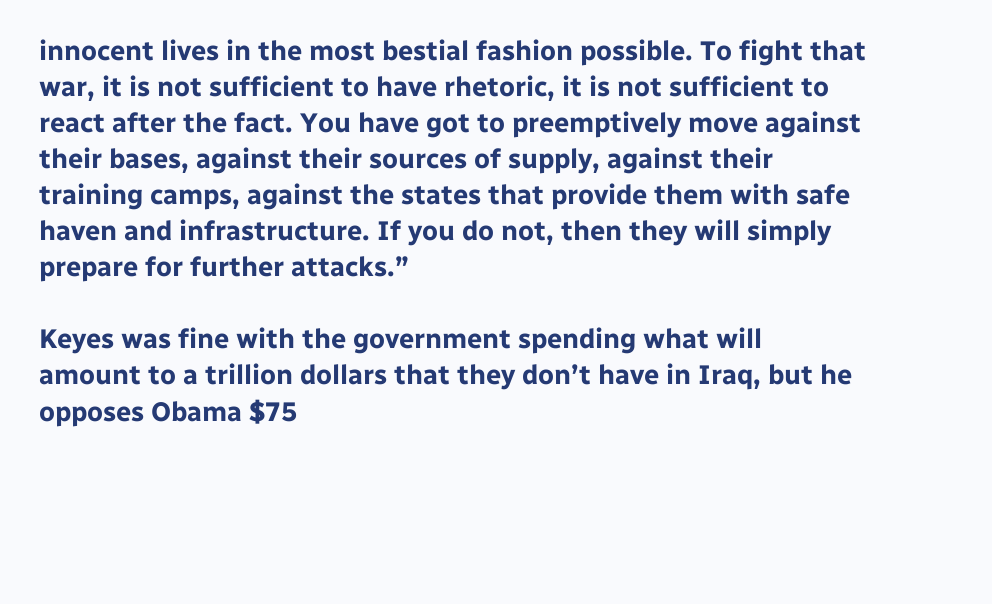innocent lives in the most bestial fashion possible. To fight that war, it is not sufficient to have rhetoric, it is not sufficient to react after the fact. You have got to preemptively move against their bases, against their sources of supply, against their training camps, against the states that provide them with safe haven and infrastructure. If you do not, then they will simply prepare for further attacks.”

Keyes was fine with the government spending what will amount to a trillion dollars that they don’t have in Iraq, but he opposes Obama $75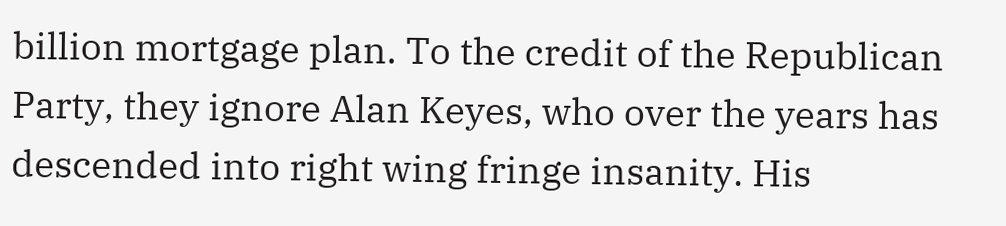billion mortgage plan. To the credit of the Republican Party, they ignore Alan Keyes, who over the years has descended into right wing fringe insanity. His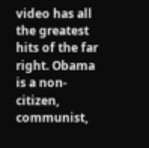video has all the greatest hits of the far right. Obama is a non-citizen, communist,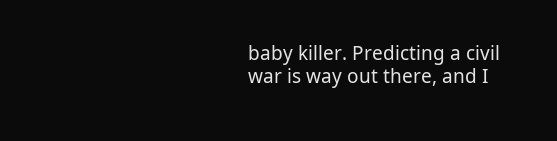baby killer. Predicting a civil war is way out there, and I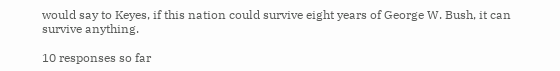would say to Keyes, if this nation could survive eight years of George W. Bush, it can survive anything.

10 responses so far